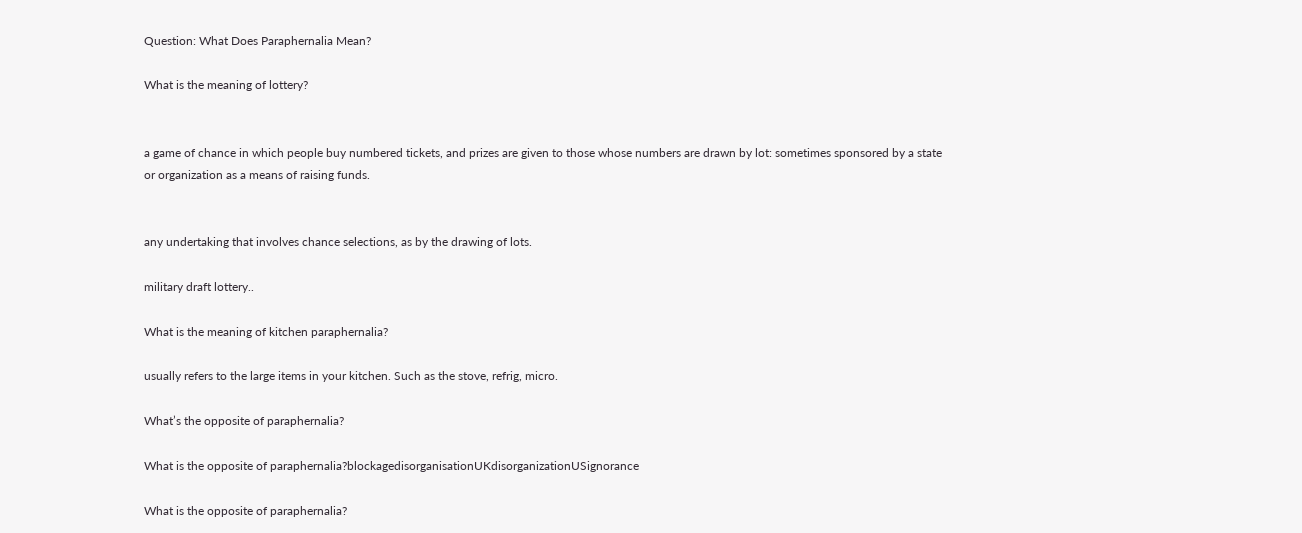Question: What Does Paraphernalia Mean?

What is the meaning of lottery?


a game of chance in which people buy numbered tickets, and prizes are given to those whose numbers are drawn by lot: sometimes sponsored by a state or organization as a means of raising funds.


any undertaking that involves chance selections, as by the drawing of lots.

military draft lottery..

What is the meaning of kitchen paraphernalia?

usually refers to the large items in your kitchen. Such as the stove, refrig, micro.

What’s the opposite of paraphernalia?

What is the opposite of paraphernalia?blockagedisorganisationUKdisorganizationUSignorance

What is the opposite of paraphernalia?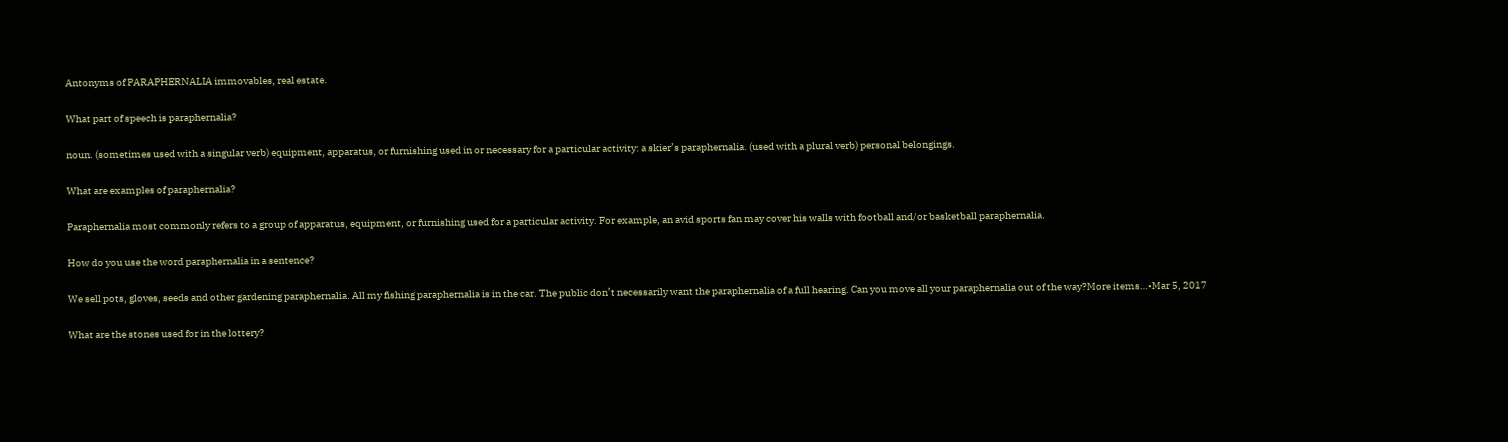Antonyms of PARAPHERNALIA immovables, real estate.

What part of speech is paraphernalia?

noun. (sometimes used with a singular verb) equipment, apparatus, or furnishing used in or necessary for a particular activity: a skier’s paraphernalia. (used with a plural verb) personal belongings.

What are examples of paraphernalia?

Paraphernalia most commonly refers to a group of apparatus, equipment, or furnishing used for a particular activity. For example, an avid sports fan may cover his walls with football and/or basketball paraphernalia.

How do you use the word paraphernalia in a sentence?

We sell pots, gloves, seeds and other gardening paraphernalia. All my fishing paraphernalia is in the car. The public don’t necessarily want the paraphernalia of a full hearing. Can you move all your paraphernalia out of the way?More items…•Mar 5, 2017

What are the stones used for in the lottery?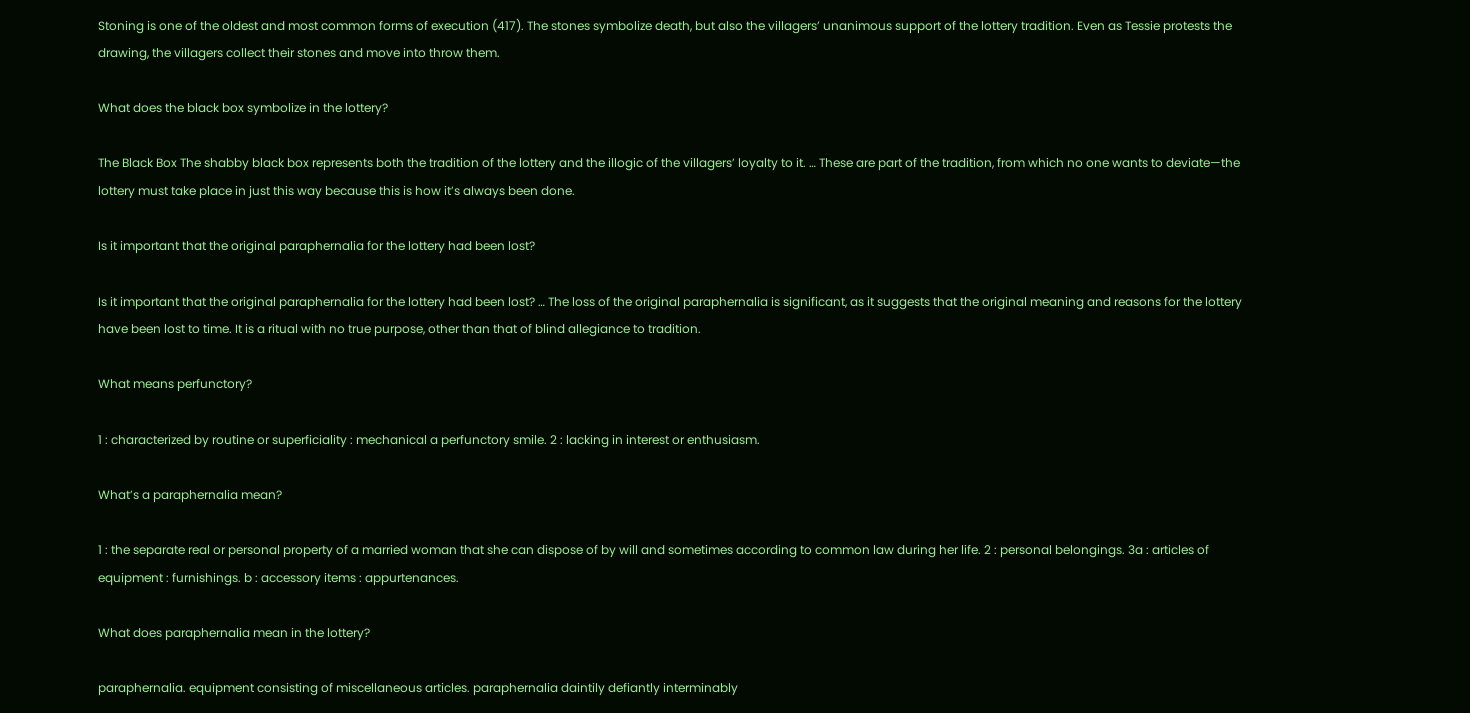Stoning is one of the oldest and most common forms of execution (417). The stones symbolize death, but also the villagers’ unanimous support of the lottery tradition. Even as Tessie protests the drawing, the villagers collect their stones and move into throw them.

What does the black box symbolize in the lottery?

The Black Box The shabby black box represents both the tradition of the lottery and the illogic of the villagers’ loyalty to it. … These are part of the tradition, from which no one wants to deviate—the lottery must take place in just this way because this is how it’s always been done.

Is it important that the original paraphernalia for the lottery had been lost?

Is it important that the original paraphernalia for the lottery had been lost? … The loss of the original paraphernalia is significant, as it suggests that the original meaning and reasons for the lottery have been lost to time. It is a ritual with no true purpose, other than that of blind allegiance to tradition.

What means perfunctory?

1 : characterized by routine or superficiality : mechanical a perfunctory smile. 2 : lacking in interest or enthusiasm.

What’s a paraphernalia mean?

1 : the separate real or personal property of a married woman that she can dispose of by will and sometimes according to common law during her life. 2 : personal belongings. 3a : articles of equipment : furnishings. b : accessory items : appurtenances.

What does paraphernalia mean in the lottery?

paraphernalia. equipment consisting of miscellaneous articles. paraphernalia daintily defiantly interminably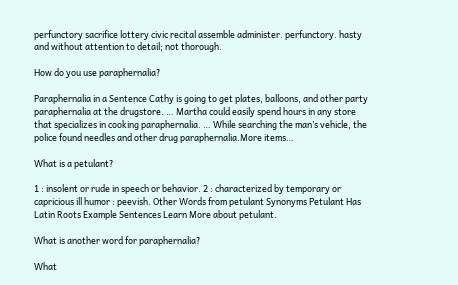perfunctory sacrifice lottery civic recital assemble administer. perfunctory. hasty and without attention to detail; not thorough.

How do you use paraphernalia?

Paraphernalia in a Sentence Cathy is going to get plates, balloons, and other party paraphernalia at the drugstore. … Martha could easily spend hours in any store that specializes in cooking paraphernalia. … While searching the man’s vehicle, the police found needles and other drug paraphernalia.More items…

What is a petulant?

1 : insolent or rude in speech or behavior. 2 : characterized by temporary or capricious ill humor : peevish. Other Words from petulant Synonyms Petulant Has Latin Roots Example Sentences Learn More about petulant.

What is another word for paraphernalia?

What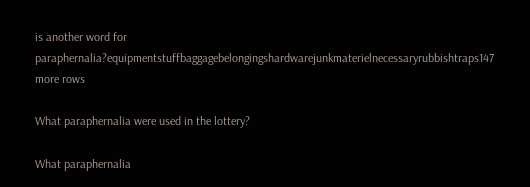is another word for paraphernalia?equipmentstuffbaggagebelongingshardwarejunkmaterielnecessaryrubbishtraps147 more rows

What paraphernalia were used in the lottery?

What paraphernalia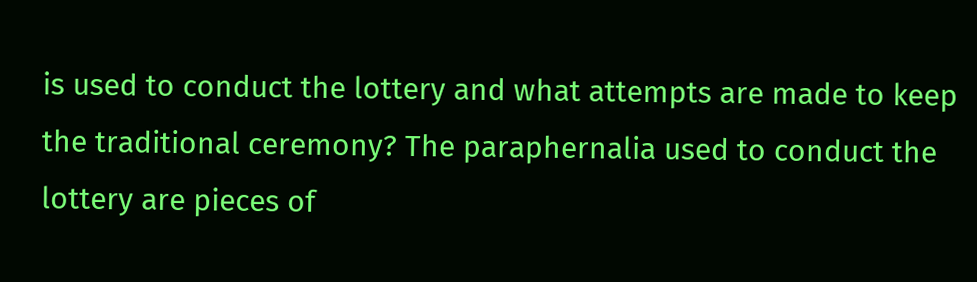is used to conduct the lottery and what attempts are made to keep the traditional ceremony? The paraphernalia used to conduct the lottery are pieces of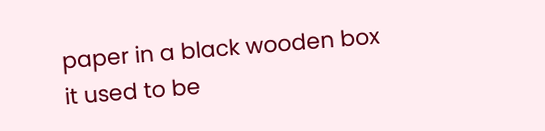paper in a black wooden box it used to be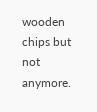wooden chips but not anymore.